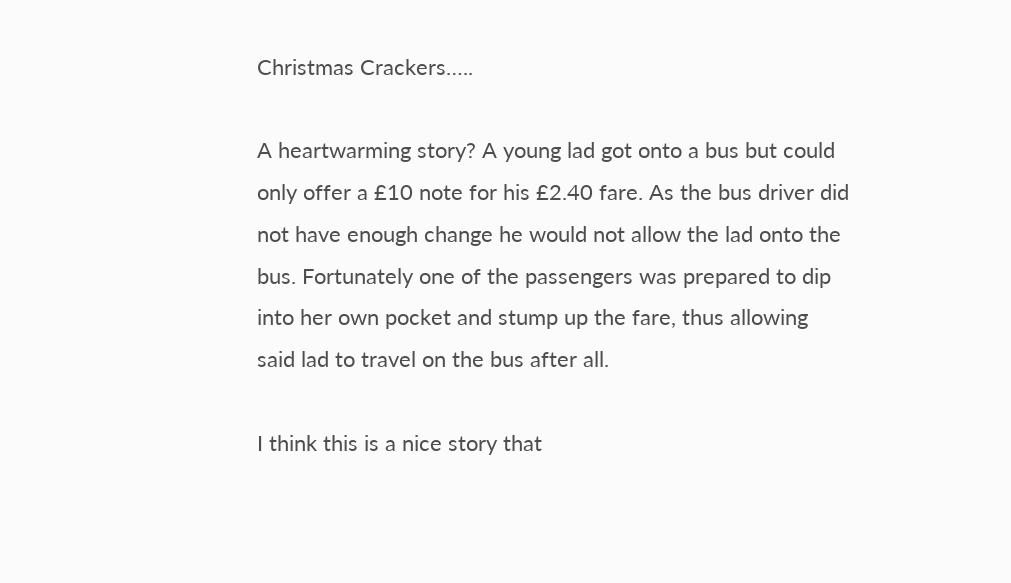Christmas Crackers…..

A heartwarming story? A young lad got onto a bus but could only offer a £10 note for his £2.40 fare. As the bus driver did not have enough change he would not allow the lad onto the bus. Fortunately one of the passengers was prepared to dip into her own pocket and stump up the fare, thus allowing said lad to travel on the bus after all.

I think this is a nice story that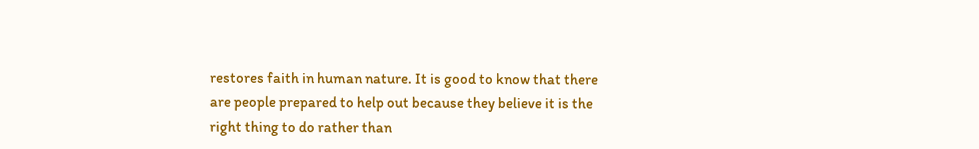restores faith in human nature. It is good to know that there are people prepared to help out because they believe it is the right thing to do rather than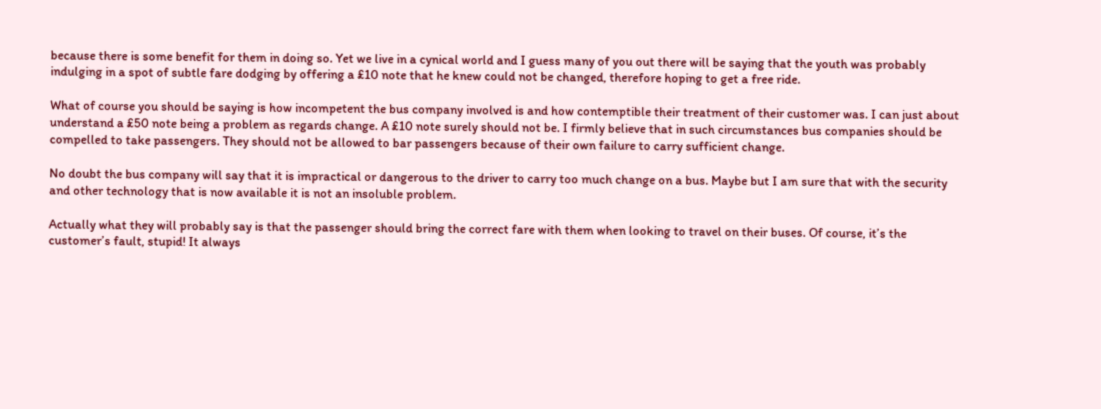because there is some benefit for them in doing so. Yet we live in a cynical world and I guess many of you out there will be saying that the youth was probably indulging in a spot of subtle fare dodging by offering a £10 note that he knew could not be changed, therefore hoping to get a free ride.

What of course you should be saying is how incompetent the bus company involved is and how contemptible their treatment of their customer was. I can just about understand a £50 note being a problem as regards change. A £10 note surely should not be. I firmly believe that in such circumstances bus companies should be compelled to take passengers. They should not be allowed to bar passengers because of their own failure to carry sufficient change.

No doubt the bus company will say that it is impractical or dangerous to the driver to carry too much change on a bus. Maybe but I am sure that with the security and other technology that is now available it is not an insoluble problem.

Actually what they will probably say is that the passenger should bring the correct fare with them when looking to travel on their buses. Of course, it’s the customer’s fault, stupid! It always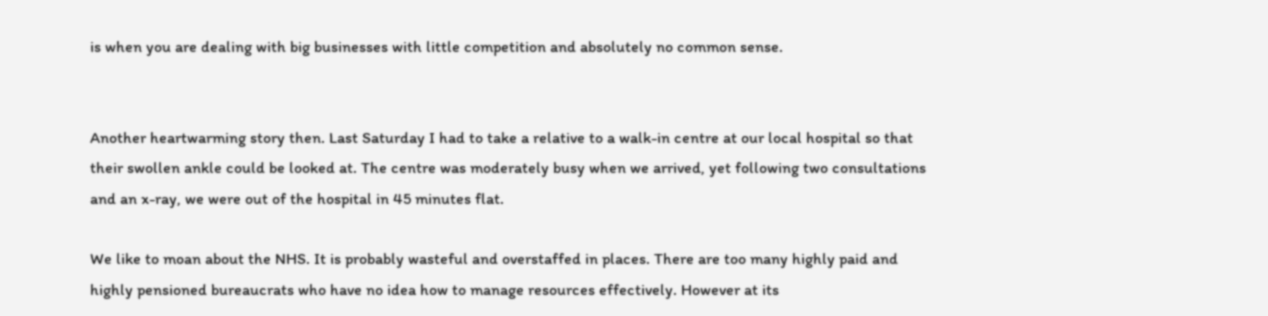is when you are dealing with big businesses with little competition and absolutely no common sense.


Another heartwarming story then. Last Saturday I had to take a relative to a walk-in centre at our local hospital so that their swollen ankle could be looked at. The centre was moderately busy when we arrived, yet following two consultations and an x-ray, we were out of the hospital in 45 minutes flat.

We like to moan about the NHS. It is probably wasteful and overstaffed in places. There are too many highly paid and highly pensioned bureaucrats who have no idea how to manage resources effectively. However at its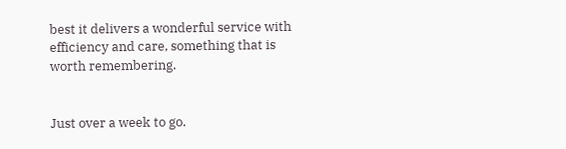best it delivers a wonderful service with efficiency and care, something that is worth remembering.


Just over a week to go.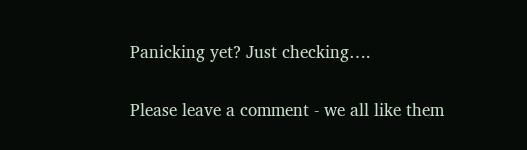Panicking yet? Just checking….

Please leave a comment - we all like them